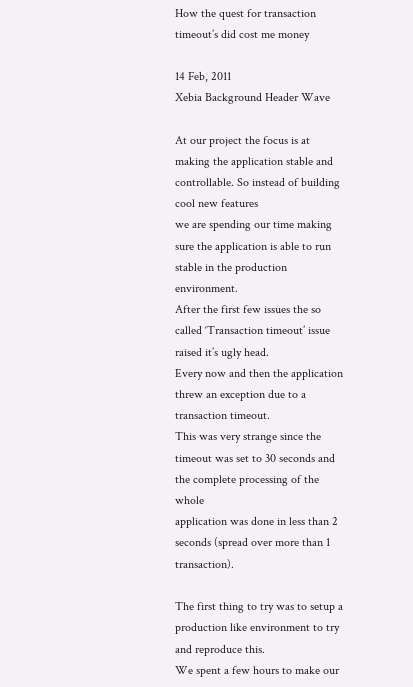How the quest for transaction timeout’s did cost me money

14 Feb, 2011
Xebia Background Header Wave

At our project the focus is at making the application stable and controllable. So instead of building cool new features
we are spending our time making sure the application is able to run stable in the production environment.
After the first few issues the so called ‘Transaction timeout’ issue raised it’s ugly head.
Every now and then the application threw an exception due to a transaction timeout.
This was very strange since the timeout was set to 30 seconds and the complete processing of the whole
application was done in less than 2 seconds (spread over more than 1 transaction).

The first thing to try was to setup a production like environment to try and reproduce this.
We spent a few hours to make our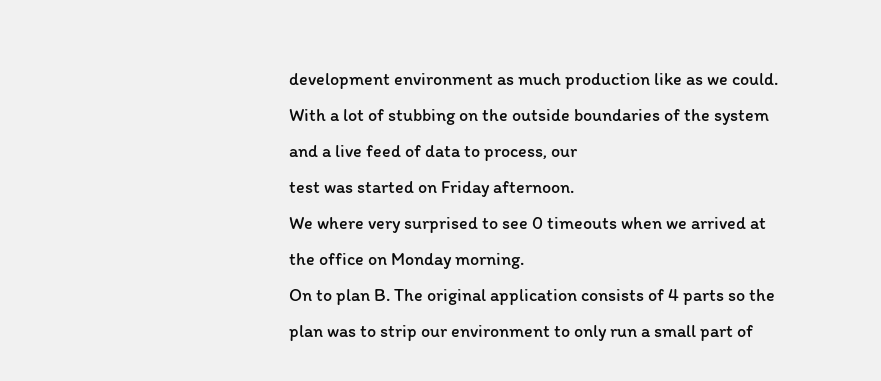development environment as much production like as we could.
With a lot of stubbing on the outside boundaries of the system and a live feed of data to process, our
test was started on Friday afternoon.
We where very surprised to see 0 timeouts when we arrived at the office on Monday morning.
On to plan B. The original application consists of 4 parts so the plan was to strip our environment to only run a small part of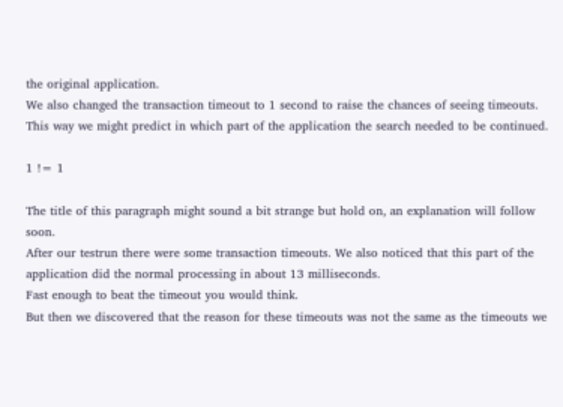the original application.
We also changed the transaction timeout to 1 second to raise the chances of seeing timeouts.
This way we might predict in which part of the application the search needed to be continued.

1 != 1

The title of this paragraph might sound a bit strange but hold on, an explanation will follow soon.
After our testrun there were some transaction timeouts. We also noticed that this part of the application did the normal processing in about 13 milliseconds.
Fast enough to beat the timeout you would think.
But then we discovered that the reason for these timeouts was not the same as the timeouts we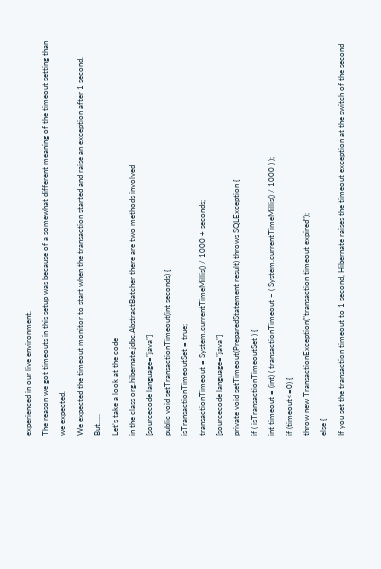experienced in our live environment.
The reason we got timeouts in this setup was because of a somewhat different meaning of the timeout setting than we expected.
We expected the timeout monitor to start when the transaction started and raise an exception after 1 second. But…..
Let’s take a look at the code
in the class org.hibernate.jdbc.AbstractBatcher there are two methods involved
[sourcecode language="java"]
public void setTransactionTimeout(int seconds) {
isTransactionTimeoutSet = true;
transactionTimeout = System.currentTimeMillis() / 1000 + seconds;
[sourcecode language="java"]
private void setTimeout(PreparedStatement result) throws SQLException {
if ( isTransactionTimeoutSet ) {
int timeout = (int) ( transactionTimeout – ( System.currentTimeMillis() / 1000 ) );
if (timeout<=0) {
throw new TransactionException("transaction timeout expired");
else {
If you set the transaction timeout to 1 second, Hibernate raises the timeout exception at the switch of the second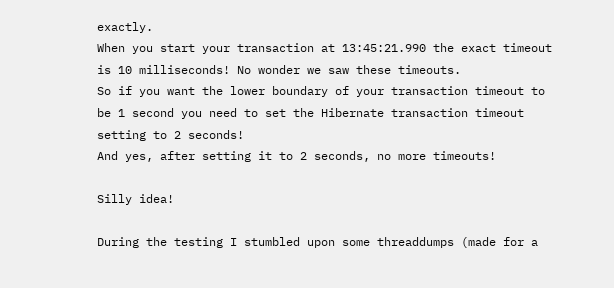exactly.
When you start your transaction at 13:45:21.990 the exact timeout is 10 milliseconds! No wonder we saw these timeouts.
So if you want the lower boundary of your transaction timeout to be 1 second you need to set the Hibernate transaction timeout setting to 2 seconds!
And yes, after setting it to 2 seconds, no more timeouts!

Silly idea!

During the testing I stumbled upon some threaddumps (made for a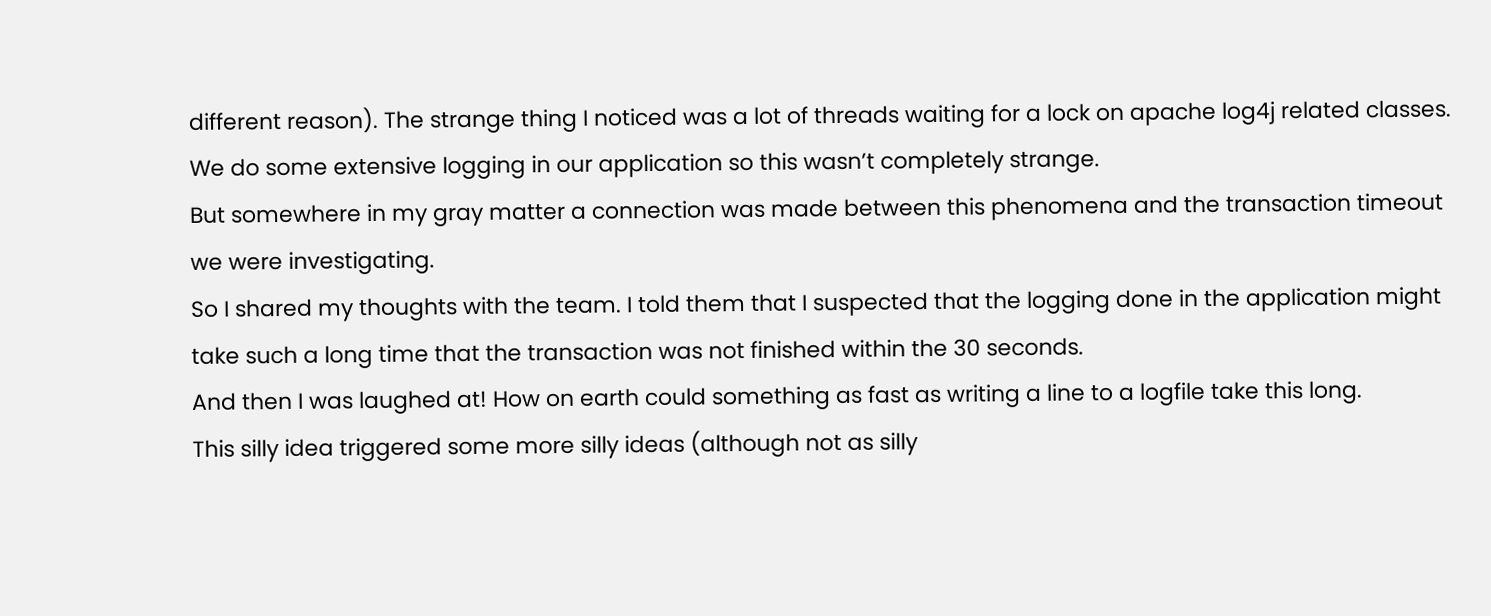different reason). The strange thing I noticed was a lot of threads waiting for a lock on apache log4j related classes.
We do some extensive logging in our application so this wasn’t completely strange.
But somewhere in my gray matter a connection was made between this phenomena and the transaction timeout we were investigating.
So I shared my thoughts with the team. I told them that I suspected that the logging done in the application might take such a long time that the transaction was not finished within the 30 seconds.
And then I was laughed at! How on earth could something as fast as writing a line to a logfile take this long.
This silly idea triggered some more silly ideas (although not as silly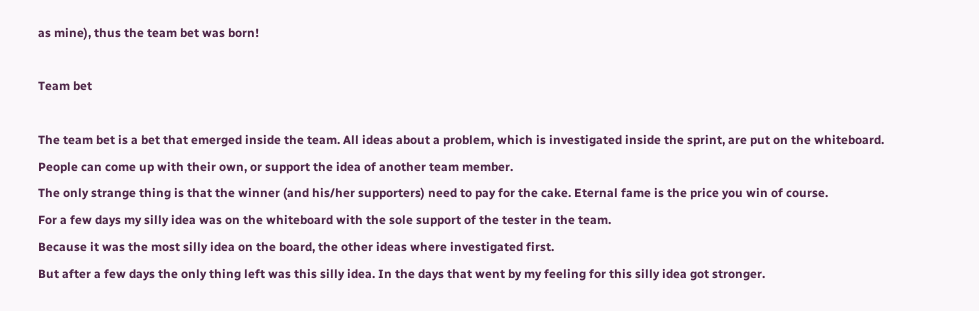as mine), thus the team bet was born!

Team bet

The team bet is a bet that emerged inside the team. All ideas about a problem, which is investigated inside the sprint, are put on the whiteboard. People can come up with their own, or support the idea of another team member.
The only strange thing is that the winner (and his/her supporters) need to pay for the cake. Eternal fame is the price you win of course.
For a few days my silly idea was on the whiteboard with the sole support of the tester in the team.
Because it was the most silly idea on the board, the other ideas where investigated first.
But after a few days the only thing left was this silly idea. In the days that went by my feeling for this silly idea got stronger.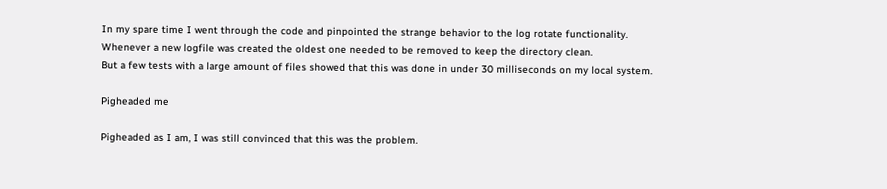In my spare time I went through the code and pinpointed the strange behavior to the log rotate functionality.
Whenever a new logfile was created the oldest one needed to be removed to keep the directory clean.
But a few tests with a large amount of files showed that this was done in under 30 milliseconds on my local system.

Pigheaded me

Pigheaded as I am, I was still convinced that this was the problem.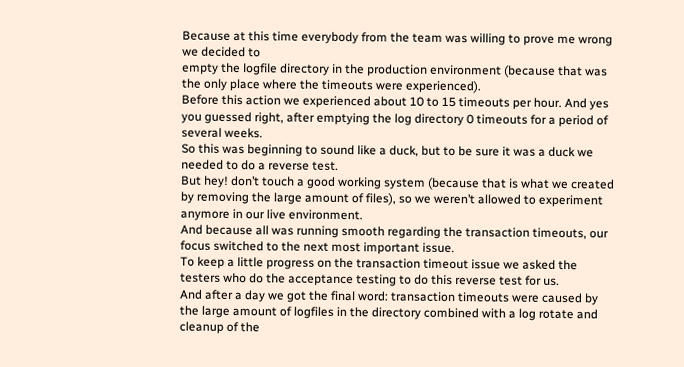Because at this time everybody from the team was willing to prove me wrong we decided to
empty the logfile directory in the production environment (because that was the only place where the timeouts were experienced).
Before this action we experienced about 10 to 15 timeouts per hour. And yes you guessed right, after emptying the log directory 0 timeouts for a period of several weeks.
So this was beginning to sound like a duck, but to be sure it was a duck we needed to do a reverse test.
But hey! don’t touch a good working system (because that is what we created by removing the large amount of files), so we weren’t allowed to experiment anymore in our live environment.
And because all was running smooth regarding the transaction timeouts, our focus switched to the next most important issue.
To keep a little progress on the transaction timeout issue we asked the testers who do the acceptance testing to do this reverse test for us.
And after a day we got the final word: transaction timeouts were caused by the large amount of logfiles in the directory combined with a log rotate and cleanup of the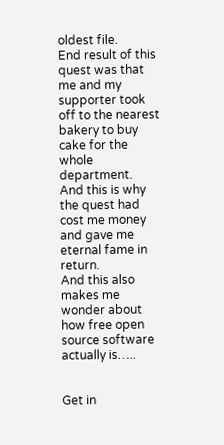oldest file.
End result of this quest was that me and my supporter took off to the nearest bakery to buy cake for the whole department.
And this is why the quest had cost me money and gave me eternal fame in return.
And this also makes me wonder about how free open source software actually is…..


Get in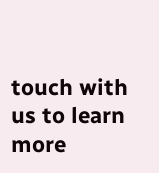touch with us to learn more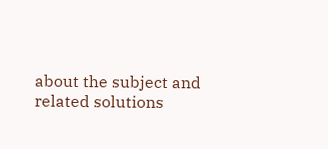about the subject and related solutions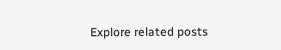Explore related posts